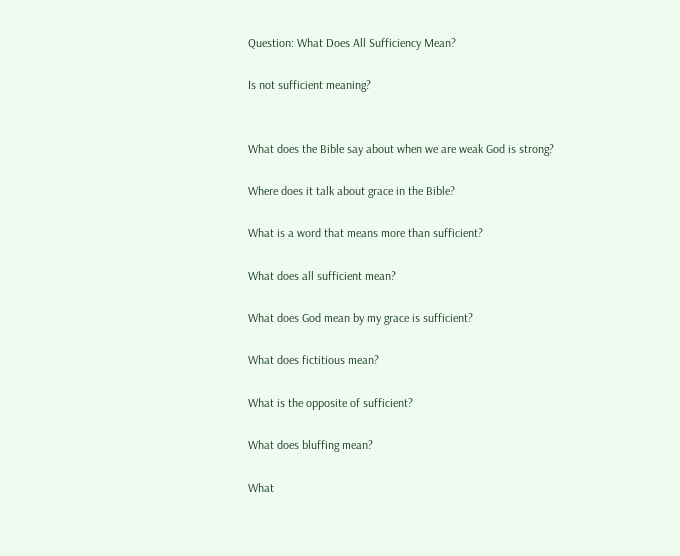Question: What Does All Sufficiency Mean?

Is not sufficient meaning?


What does the Bible say about when we are weak God is strong?

Where does it talk about grace in the Bible?

What is a word that means more than sufficient?

What does all sufficient mean?

What does God mean by my grace is sufficient?

What does fictitious mean?

What is the opposite of sufficient?

What does bluffing mean?

What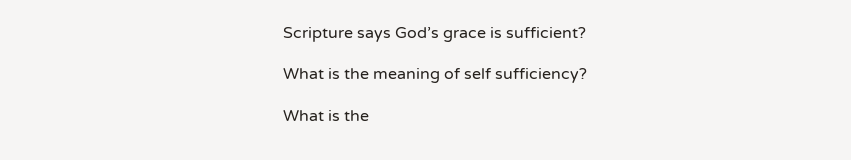Scripture says God’s grace is sufficient?

What is the meaning of self sufficiency?

What is the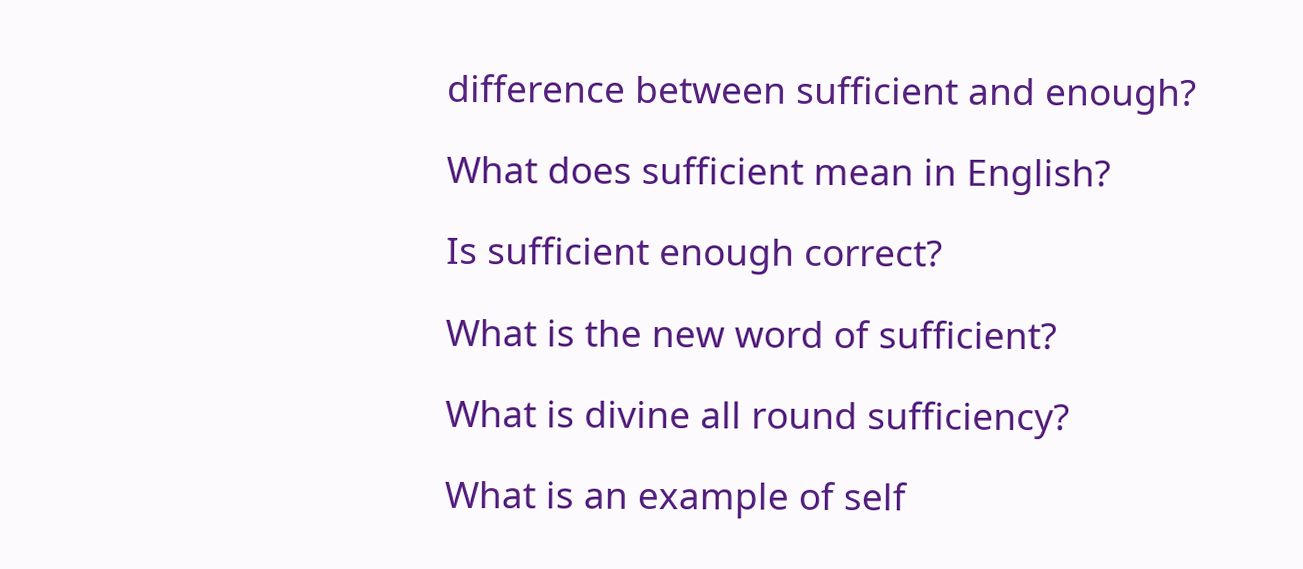difference between sufficient and enough?

What does sufficient mean in English?

Is sufficient enough correct?

What is the new word of sufficient?

What is divine all round sufficiency?

What is an example of self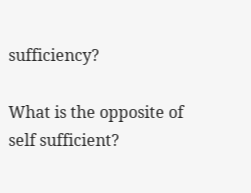sufficiency?

What is the opposite of self sufficient?